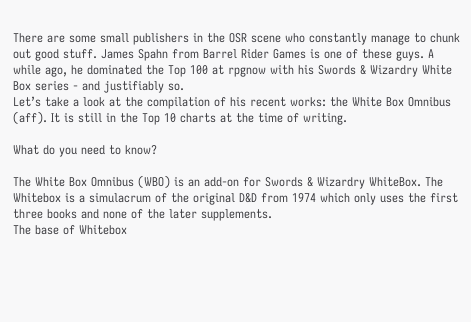There are some small publishers in the OSR scene who constantly manage to chunk out good stuff. James Spahn from Barrel Rider Games is one of these guys. A while ago, he dominated the Top 100 at rpgnow with his Swords & Wizardry White Box series - and justifiably so.
Let’s take a look at the compilation of his recent works: the White Box Omnibus (aff). It is still in the Top 10 charts at the time of writing.

What do you need to know?

The White Box Omnibus (WBO) is an add-on for Swords & Wizardry WhiteBox. The Whitebox is a simulacrum of the original D&D from 1974 which only uses the first three books and none of the later supplements.
The base of Whitebox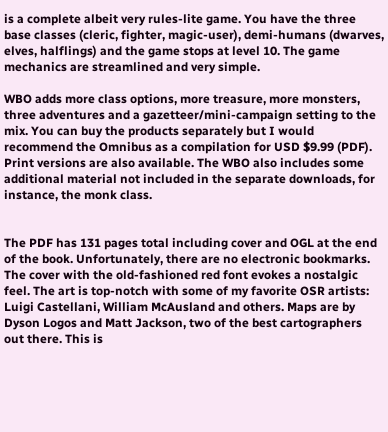is a complete albeit very rules-lite game. You have the three base classes (cleric, fighter, magic-user), demi-humans (dwarves, elves, halflings) and the game stops at level 10. The game mechanics are streamlined and very simple.

WBO adds more class options, more treasure, more monsters, three adventures and a gazetteer/mini-campaign setting to the mix. You can buy the products separately but I would recommend the Omnibus as a compilation for USD $9.99 (PDF). Print versions are also available. The WBO also includes some additional material not included in the separate downloads, for instance, the monk class.


The PDF has 131 pages total including cover and OGL at the end of the book. Unfortunately, there are no electronic bookmarks. The cover with the old-fashioned red font evokes a nostalgic feel. The art is top-notch with some of my favorite OSR artists: Luigi Castellani, William McAusland and others. Maps are by Dyson Logos and Matt Jackson, two of the best cartographers out there. This is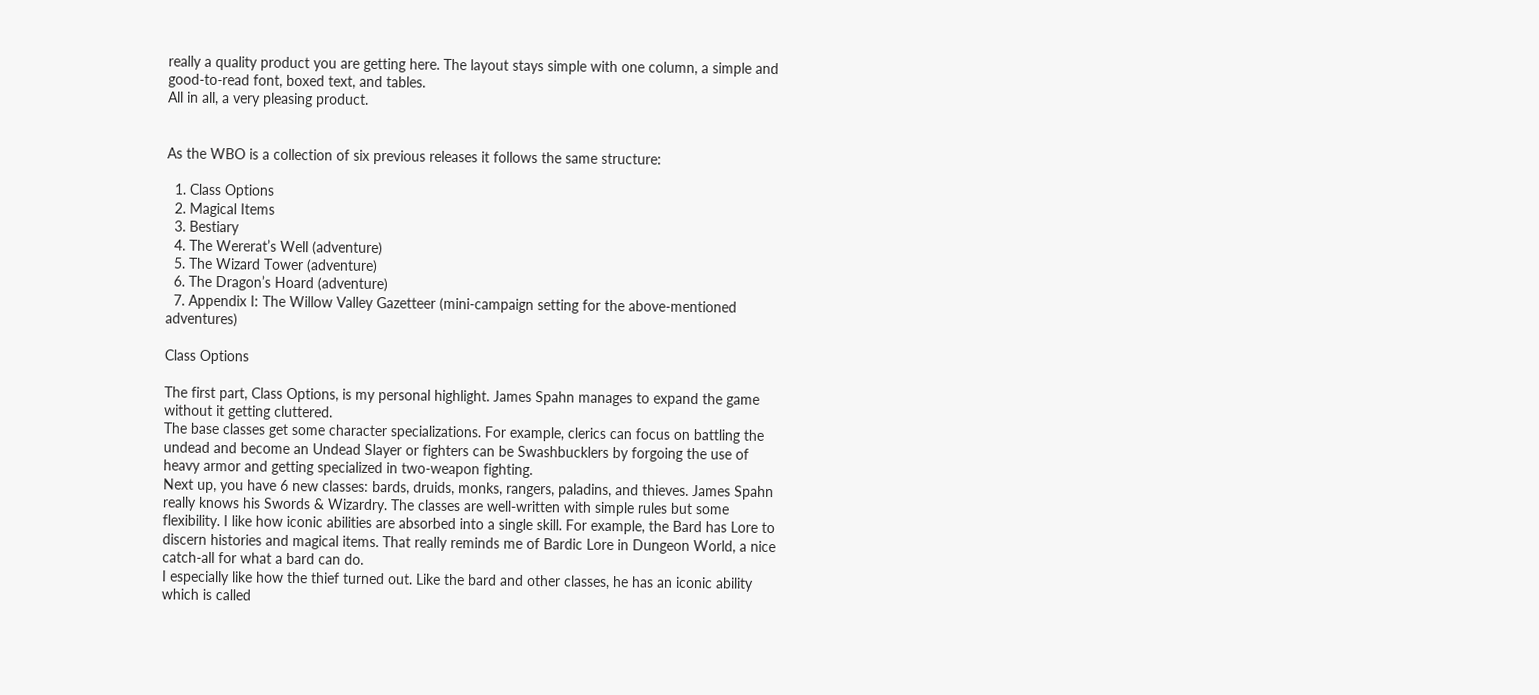really a quality product you are getting here. The layout stays simple with one column, a simple and good-to-read font, boxed text, and tables.
All in all, a very pleasing product.


As the WBO is a collection of six previous releases it follows the same structure:

  1. Class Options
  2. Magical Items
  3. Bestiary
  4. The Wererat’s Well (adventure)
  5. The Wizard Tower (adventure)
  6. The Dragon’s Hoard (adventure)
  7. Appendix I: The Willow Valley Gazetteer (mini-campaign setting for the above-mentioned adventures)

Class Options

The first part, Class Options, is my personal highlight. James Spahn manages to expand the game without it getting cluttered.
The base classes get some character specializations. For example, clerics can focus on battling the undead and become an Undead Slayer or fighters can be Swashbucklers by forgoing the use of heavy armor and getting specialized in two-weapon fighting.
Next up, you have 6 new classes: bards, druids, monks, rangers, paladins, and thieves. James Spahn really knows his Swords & Wizardry. The classes are well-written with simple rules but some flexibility. I like how iconic abilities are absorbed into a single skill. For example, the Bard has Lore to discern histories and magical items. That really reminds me of Bardic Lore in Dungeon World, a nice catch-all for what a bard can do.
I especially like how the thief turned out. Like the bard and other classes, he has an iconic ability which is called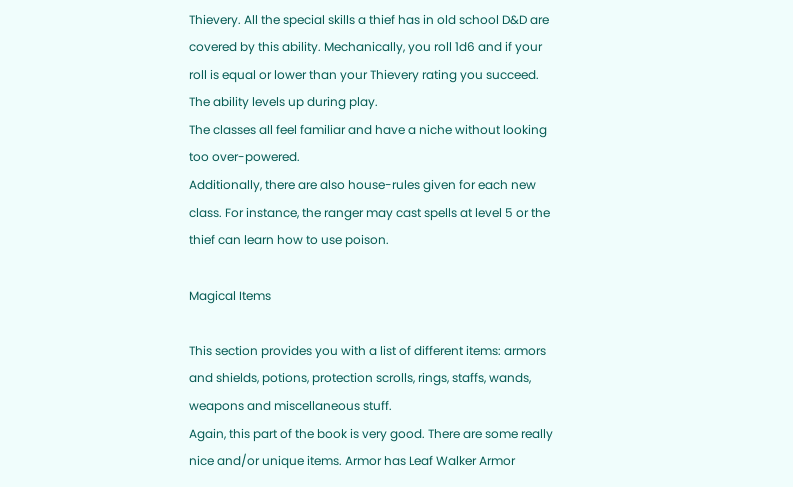Thievery. All the special skills a thief has in old school D&D are covered by this ability. Mechanically, you roll 1d6 and if your roll is equal or lower than your Thievery rating you succeed. The ability levels up during play.
The classes all feel familiar and have a niche without looking too over-powered.
Additionally, there are also house-rules given for each new class. For instance, the ranger may cast spells at level 5 or the thief can learn how to use poison.

Magical Items

This section provides you with a list of different items: armors and shields, potions, protection scrolls, rings, staffs, wands, weapons and miscellaneous stuff.
Again, this part of the book is very good. There are some really nice and/or unique items. Armor has Leaf Walker Armor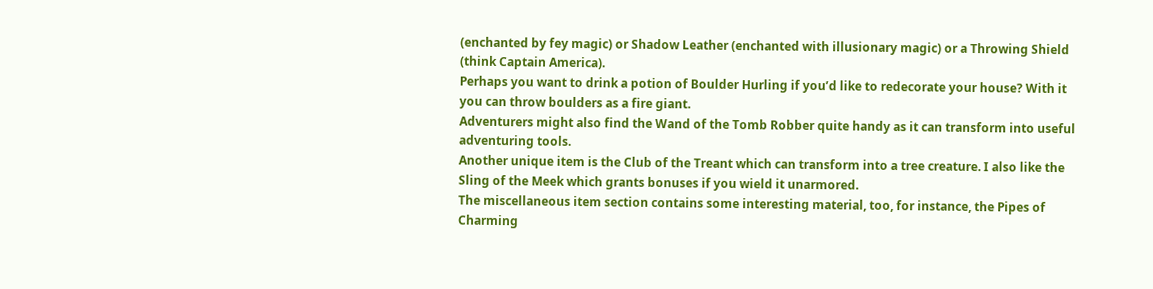(enchanted by fey magic) or Shadow Leather (enchanted with illusionary magic) or a Throwing Shield (think Captain America).
Perhaps you want to drink a potion of Boulder Hurling if you’d like to redecorate your house? With it you can throw boulders as a fire giant.
Adventurers might also find the Wand of the Tomb Robber quite handy as it can transform into useful adventuring tools.
Another unique item is the Club of the Treant which can transform into a tree creature. I also like the Sling of the Meek which grants bonuses if you wield it unarmored.
The miscellaneous item section contains some interesting material, too, for instance, the Pipes of Charming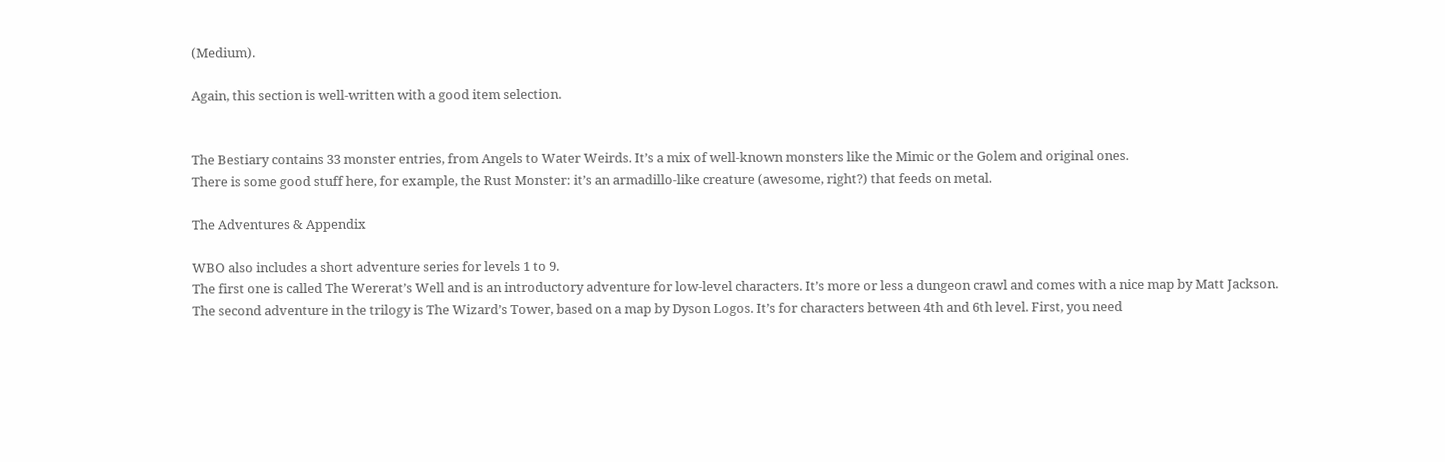(Medium).

Again, this section is well-written with a good item selection.


The Bestiary contains 33 monster entries, from Angels to Water Weirds. It’s a mix of well-known monsters like the Mimic or the Golem and original ones.
There is some good stuff here, for example, the Rust Monster: it’s an armadillo-like creature (awesome, right?) that feeds on metal.

The Adventures & Appendix

WBO also includes a short adventure series for levels 1 to 9.
The first one is called The Wererat’s Well and is an introductory adventure for low-level characters. It’s more or less a dungeon crawl and comes with a nice map by Matt Jackson.
The second adventure in the trilogy is The Wizard’s Tower, based on a map by Dyson Logos. It’s for characters between 4th and 6th level. First, you need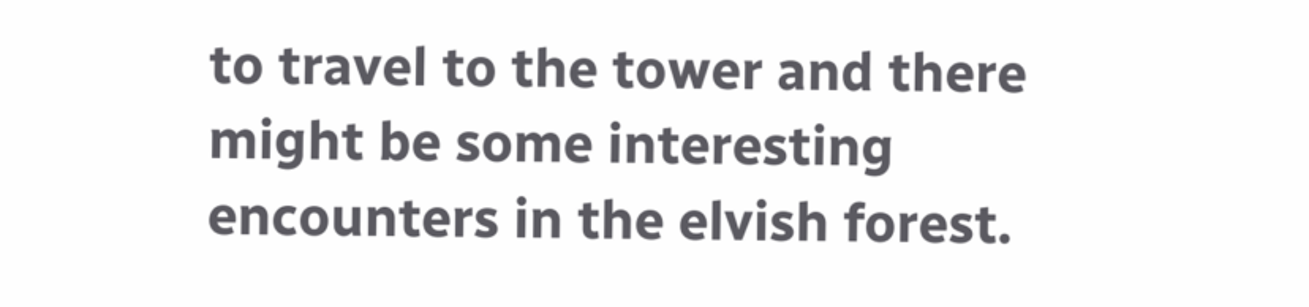to travel to the tower and there might be some interesting encounters in the elvish forest.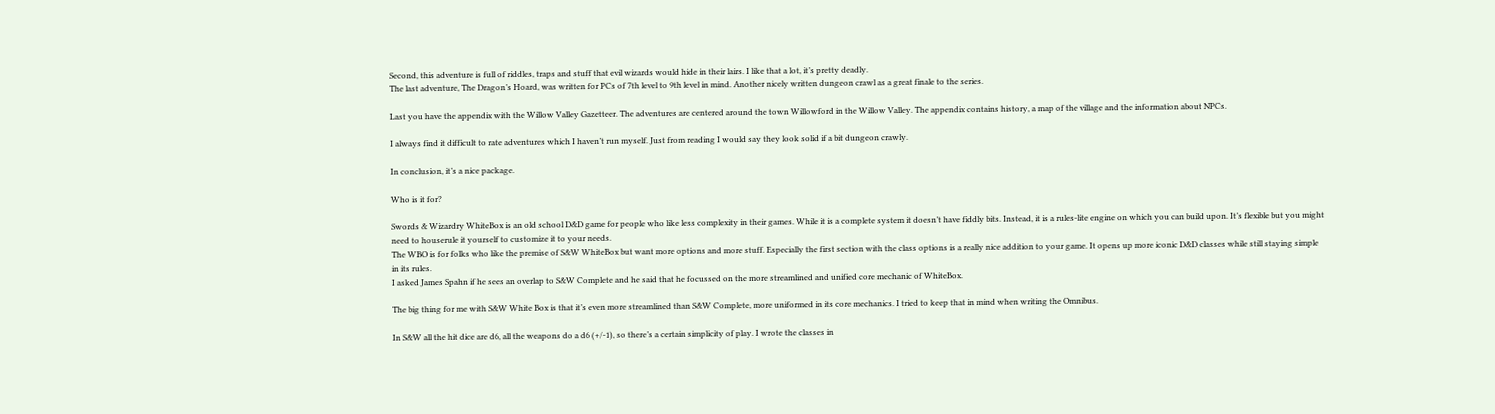Second, this adventure is full of riddles, traps and stuff that evil wizards would hide in their lairs. I like that a lot, it’s pretty deadly.
The last adventure, The Dragon’s Hoard, was written for PCs of 7th level to 9th level in mind. Another nicely written dungeon crawl as a great finale to the series.

Last you have the appendix with the Willow Valley Gazetteer. The adventures are centered around the town Willowford in the Willow Valley. The appendix contains history, a map of the village and the information about NPCs.

I always find it difficult to rate adventures which I haven’t run myself. Just from reading I would say they look solid if a bit dungeon crawly.

In conclusion, it’s a nice package.

Who is it for?

Swords & Wizardry WhiteBox is an old school D&D game for people who like less complexity in their games. While it is a complete system it doesn’t have fiddly bits. Instead, it is a rules-lite engine on which you can build upon. It’s flexible but you might need to houserule it yourself to customize it to your needs.
The WBO is for folks who like the premise of S&W WhiteBox but want more options and more stuff. Especially the first section with the class options is a really nice addition to your game. It opens up more iconic D&D classes while still staying simple in its rules.
I asked James Spahn if he sees an overlap to S&W Complete and he said that he focussed on the more streamlined and unified core mechanic of WhiteBox.

The big thing for me with S&W White Box is that it’s even more streamlined than S&W Complete, more uniformed in its core mechanics. I tried to keep that in mind when writing the Omnibus.

In S&W all the hit dice are d6, all the weapons do a d6 (+/-1), so there’s a certain simplicity of play. I wrote the classes in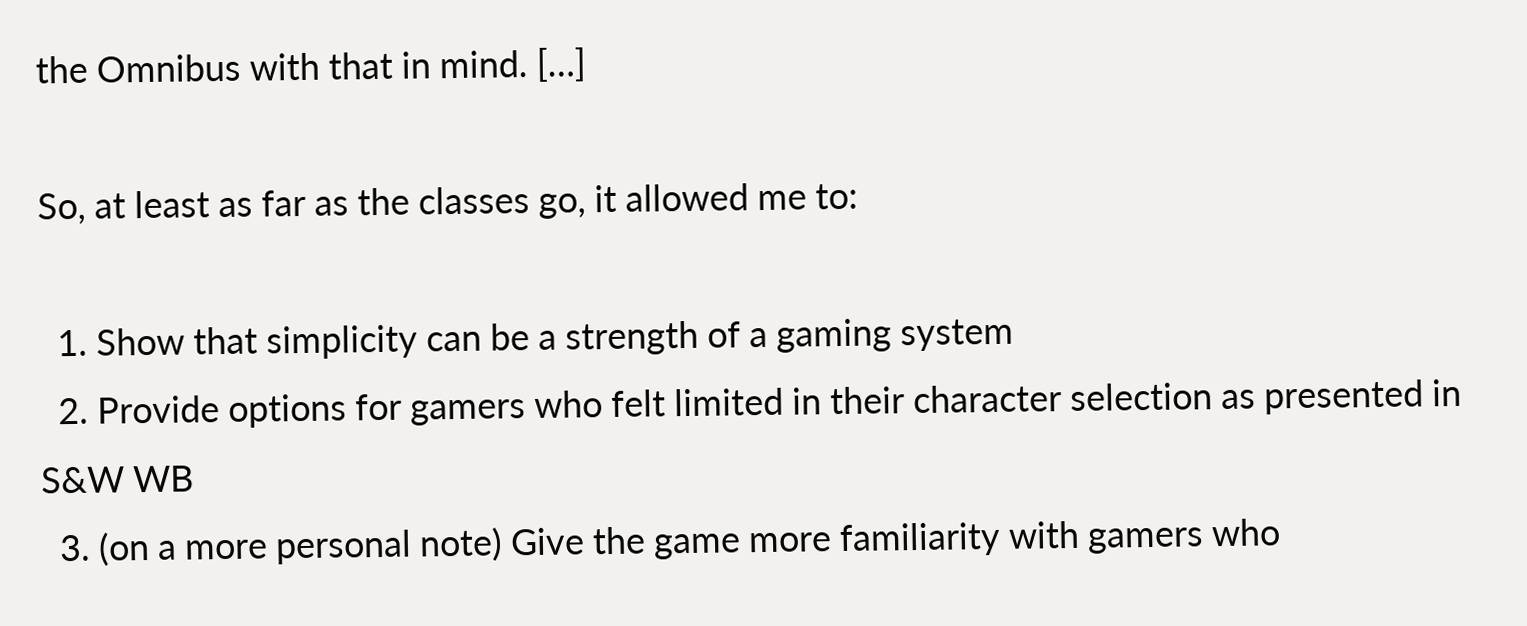the Omnibus with that in mind. […]

So, at least as far as the classes go, it allowed me to:

  1. Show that simplicity can be a strength of a gaming system
  2. Provide options for gamers who felt limited in their character selection as presented in S&W WB
  3. (on a more personal note) Give the game more familiarity with gamers who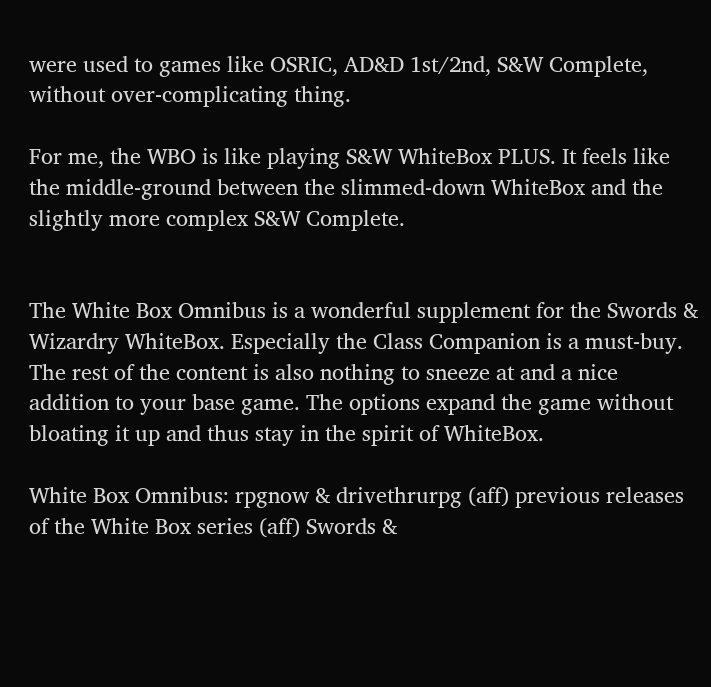were used to games like OSRIC, AD&D 1st/2nd, S&W Complete, without over-complicating thing.

For me, the WBO is like playing S&W WhiteBox PLUS. It feels like the middle-ground between the slimmed-down WhiteBox and the slightly more complex S&W Complete.


The White Box Omnibus is a wonderful supplement for the Swords & Wizardry WhiteBox. Especially the Class Companion is a must-buy. The rest of the content is also nothing to sneeze at and a nice addition to your base game. The options expand the game without bloating it up and thus stay in the spirit of WhiteBox.

White Box Omnibus: rpgnow & drivethrurpg (aff) previous releases of the White Box series (aff) Swords &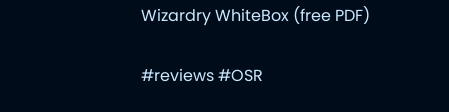Wizardry WhiteBox (free PDF)

#reviews #OSR